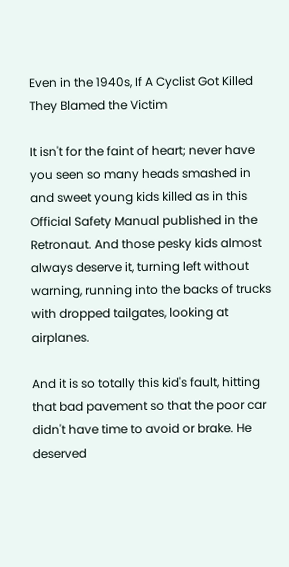Even in the 1940s, If A Cyclist Got Killed They Blamed the Victim

It isn't for the faint of heart; never have you seen so many heads smashed in and sweet young kids killed as in this Official Safety Manual published in the Retronaut. And those pesky kids almost always deserve it, turning left without warning, running into the backs of trucks with dropped tailgates, looking at airplanes.

And it is so totally this kid's fault, hitting that bad pavement so that the poor car didn't have time to avoid or brake. He deserved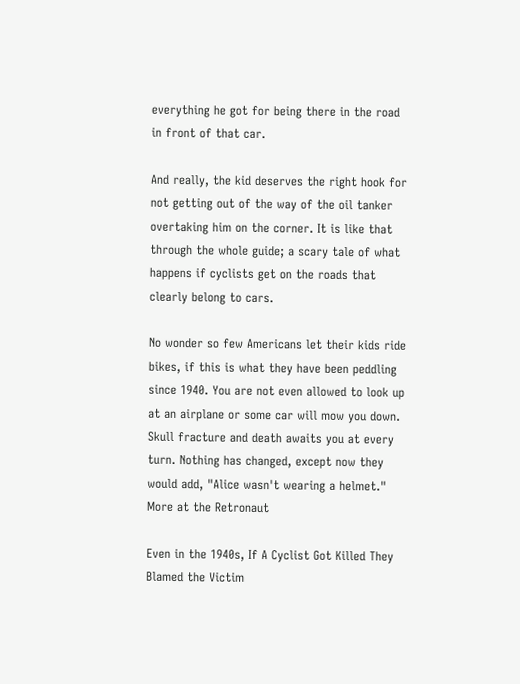everything he got for being there in the road in front of that car.

And really, the kid deserves the right hook for not getting out of the way of the oil tanker overtaking him on the corner. It is like that through the whole guide; a scary tale of what happens if cyclists get on the roads that clearly belong to cars.

No wonder so few Americans let their kids ride bikes, if this is what they have been peddling since 1940. You are not even allowed to look up at an airplane or some car will mow you down. Skull fracture and death awaits you at every turn. Nothing has changed, except now they would add, "Alice wasn't wearing a helmet." More at the Retronaut

Even in the 1940s, If A Cyclist Got Killed They Blamed the Victim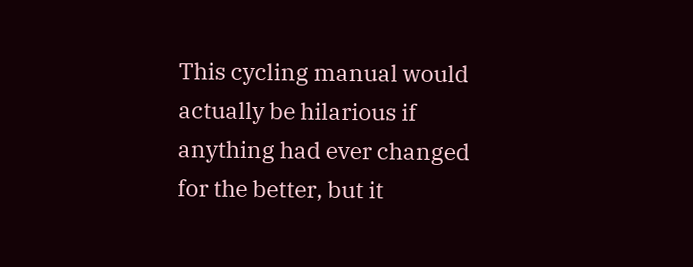This cycling manual would actually be hilarious if anything had ever changed for the better, but it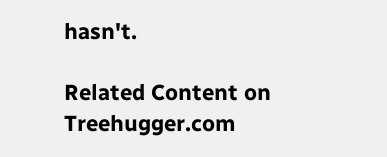hasn't.

Related Content on Treehugger.com